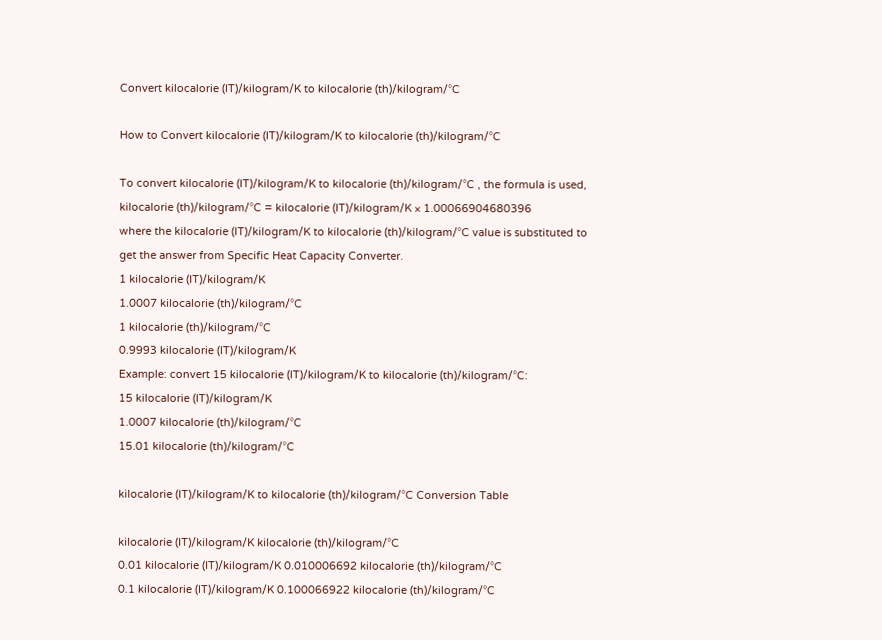Convert kilocalorie (IT)/kilogram/K to kilocalorie (th)/kilogram/°C

How to Convert kilocalorie (IT)/kilogram/K to kilocalorie (th)/kilogram/°C

To convert kilocalorie (IT)/kilogram/K to kilocalorie (th)/kilogram/°C , the formula is used,
kilocalorie (th)/kilogram/°C = kilocalorie (IT)/kilogram/K × 1.00066904680396
where the kilocalorie (IT)/kilogram/K to kilocalorie (th)/kilogram/°C value is substituted to get the answer from Specific Heat Capacity Converter.
1 kilocalorie (IT)/kilogram/K
1.0007 kilocalorie (th)/kilogram/°C
1 kilocalorie (th)/kilogram/°C
0.9993 kilocalorie (IT)/kilogram/K
Example: convert 15 kilocalorie (IT)/kilogram/K to kilocalorie (th)/kilogram/°C:
15 kilocalorie (IT)/kilogram/K
1.0007 kilocalorie (th)/kilogram/°C
15.01 kilocalorie (th)/kilogram/°C

kilocalorie (IT)/kilogram/K to kilocalorie (th)/kilogram/°C Conversion Table

kilocalorie (IT)/kilogram/K kilocalorie (th)/kilogram/°C
0.01 kilocalorie (IT)/kilogram/K 0.010006692 kilocalorie (th)/kilogram/°C
0.1 kilocalorie (IT)/kilogram/K 0.100066922 kilocalorie (th)/kilogram/°C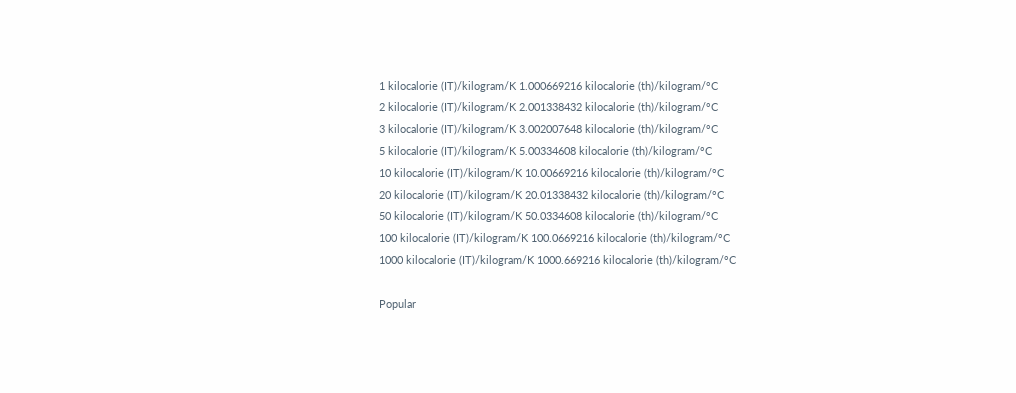1 kilocalorie (IT)/kilogram/K 1.000669216 kilocalorie (th)/kilogram/°C
2 kilocalorie (IT)/kilogram/K 2.001338432 kilocalorie (th)/kilogram/°C
3 kilocalorie (IT)/kilogram/K 3.002007648 kilocalorie (th)/kilogram/°C
5 kilocalorie (IT)/kilogram/K 5.00334608 kilocalorie (th)/kilogram/°C
10 kilocalorie (IT)/kilogram/K 10.00669216 kilocalorie (th)/kilogram/°C
20 kilocalorie (IT)/kilogram/K 20.01338432 kilocalorie (th)/kilogram/°C
50 kilocalorie (IT)/kilogram/K 50.0334608 kilocalorie (th)/kilogram/°C
100 kilocalorie (IT)/kilogram/K 100.0669216 kilocalorie (th)/kilogram/°C
1000 kilocalorie (IT)/kilogram/K 1000.669216 kilocalorie (th)/kilogram/°C

Popular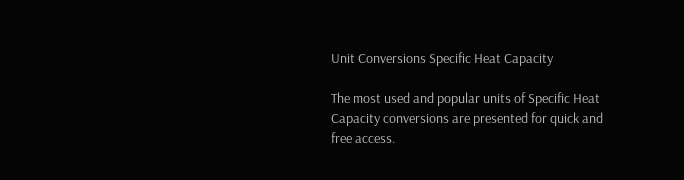Unit Conversions Specific Heat Capacity

The most used and popular units of Specific Heat Capacity conversions are presented for quick and free access.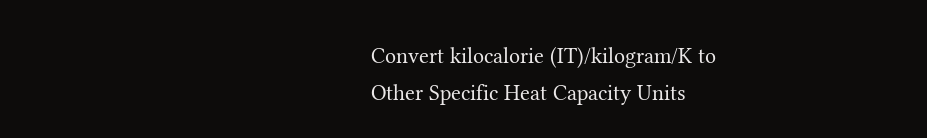Convert kilocalorie (IT)/kilogram/K to Other Specific Heat Capacity Units